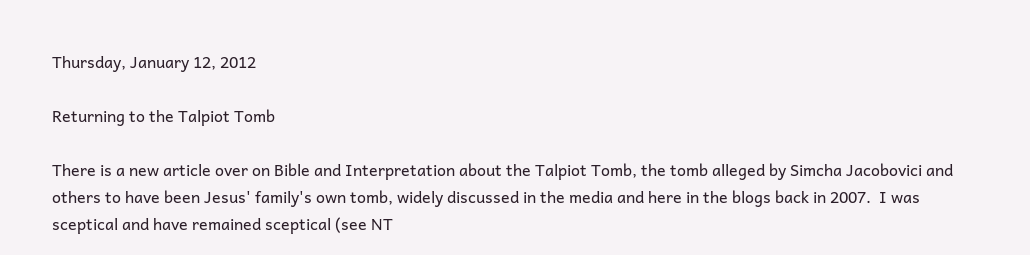Thursday, January 12, 2012

Returning to the Talpiot Tomb

There is a new article over on Bible and Interpretation about the Talpiot Tomb, the tomb alleged by Simcha Jacobovici and others to have been Jesus' family's own tomb, widely discussed in the media and here in the blogs back in 2007.  I was sceptical and have remained sceptical (see NT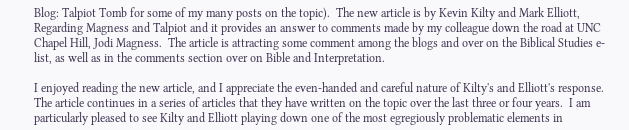Blog: Talpiot Tomb for some of my many posts on the topic).  The new article is by Kevin Kilty and Mark Elliott, Regarding Magness and Talpiot and it provides an answer to comments made by my colleague down the road at UNC Chapel Hill, Jodi Magness.  The article is attracting some comment among the blogs and over on the Biblical Studies e-list, as well as in the comments section over on Bible and Interpretation.

I enjoyed reading the new article, and I appreciate the even-handed and careful nature of Kilty's and Elliott's response.  The article continues in a series of articles that they have written on the topic over the last three or four years.  I am particularly pleased to see Kilty and Elliott playing down one of the most egregiously problematic elements in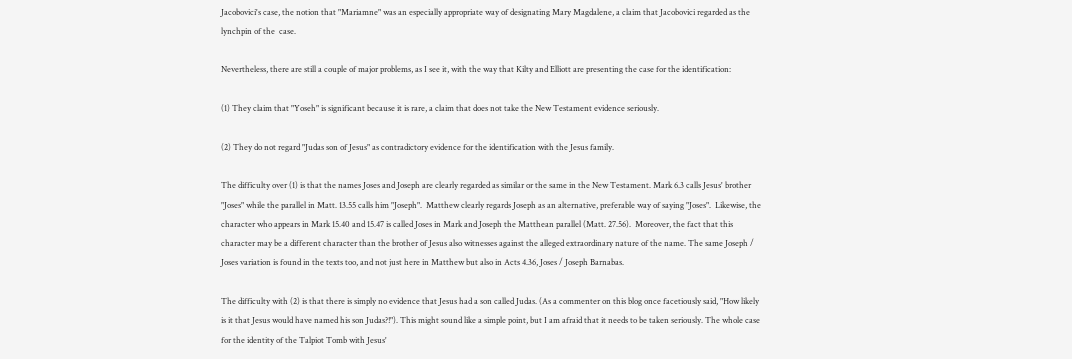Jacobovici's case, the notion that "Mariamne" was an especially appropriate way of designating Mary Magdalene, a claim that Jacobovici regarded as the lynchpin of the  case.

Nevertheless, there are still a couple of major problems, as I see it, with the way that Kilty and Elliott are presenting the case for the identification:

(1) They claim that "Yoseh" is significant because it is rare, a claim that does not take the New Testament evidence seriously.

(2) They do not regard "Judas son of Jesus" as contradictory evidence for the identification with the Jesus family.

The difficulty over (1) is that the names Joses and Joseph are clearly regarded as similar or the same in the New Testament. Mark 6.3 calls Jesus' brother "Joses" while the parallel in Matt. 13.55 calls him "Joseph".  Matthew clearly regards Joseph as an alternative, preferable way of saying "Joses".  Likewise, the character who appears in Mark 15.40 and 15.47 is called Joses in Mark and Joseph the Matthean parallel (Matt. 27.56).  Moreover, the fact that this character may be a different character than the brother of Jesus also witnesses against the alleged extraordinary nature of the name. The same Joseph / Joses variation is found in the texts too, and not just here in Matthew but also in Acts 4.36, Joses / Joseph Barnabas.

The difficulty with (2) is that there is simply no evidence that Jesus had a son called Judas. (As a commenter on this blog once facetiously said, "How likely is it that Jesus would have named his son Judas?!"). This might sound like a simple point, but I am afraid that it needs to be taken seriously. The whole case for the identity of the Talpiot Tomb with Jesus'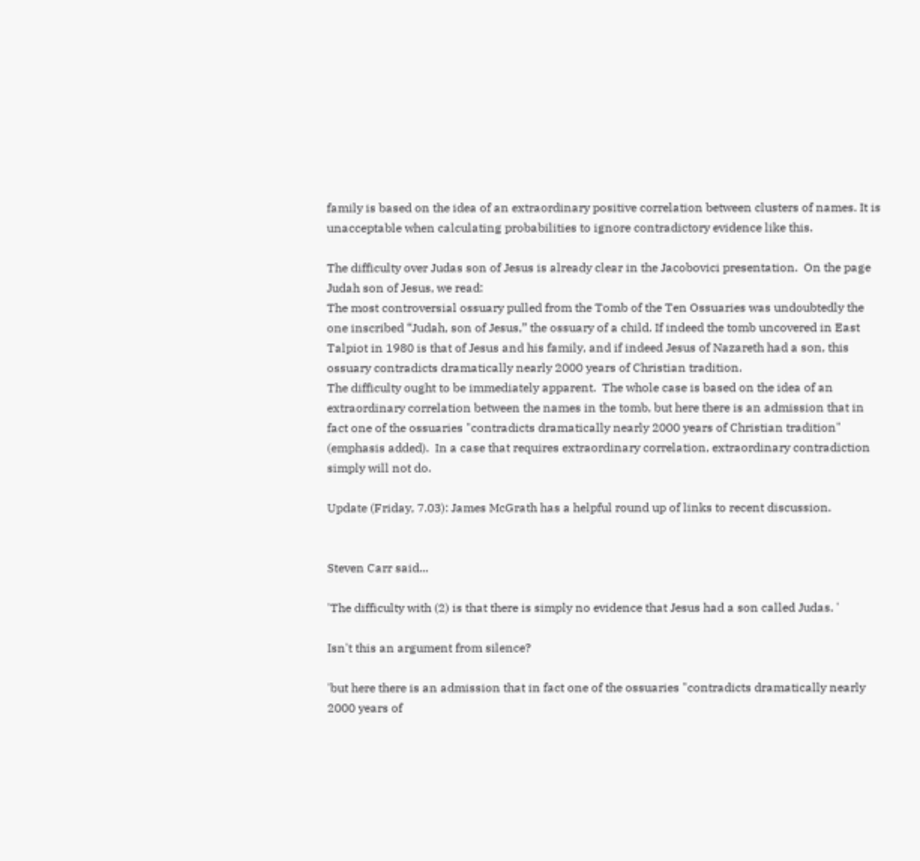family is based on the idea of an extraordinary positive correlation between clusters of names. It is unacceptable when calculating probabilities to ignore contradictory evidence like this.

The difficulty over Judas son of Jesus is already clear in the Jacobovici presentation.  On the page Judah son of Jesus, we read:
The most controversial ossuary pulled from the Tomb of the Ten Ossuaries was undoubtedly the one inscribed “Judah, son of Jesus,” the ossuary of a child. If indeed the tomb uncovered in East Talpiot in 1980 is that of Jesus and his family, and if indeed Jesus of Nazareth had a son, this ossuary contradicts dramatically nearly 2000 years of Christian tradition.
The difficulty ought to be immediately apparent.  The whole case is based on the idea of an extraordinary correlation between the names in the tomb, but here there is an admission that in fact one of the ossuaries "contradicts dramatically nearly 2000 years of Christian tradition" (emphasis added).  In a case that requires extraordinary correlation, extraordinary contradiction simply will not do.

Update (Friday, 7.03): James McGrath has a helpful round up of links to recent discussion.


Steven Carr said...

'The difficulty with (2) is that there is simply no evidence that Jesus had a son called Judas. '

Isn't this an argument from silence?

'but here there is an admission that in fact one of the ossuaries "contradicts dramatically nearly 2000 years of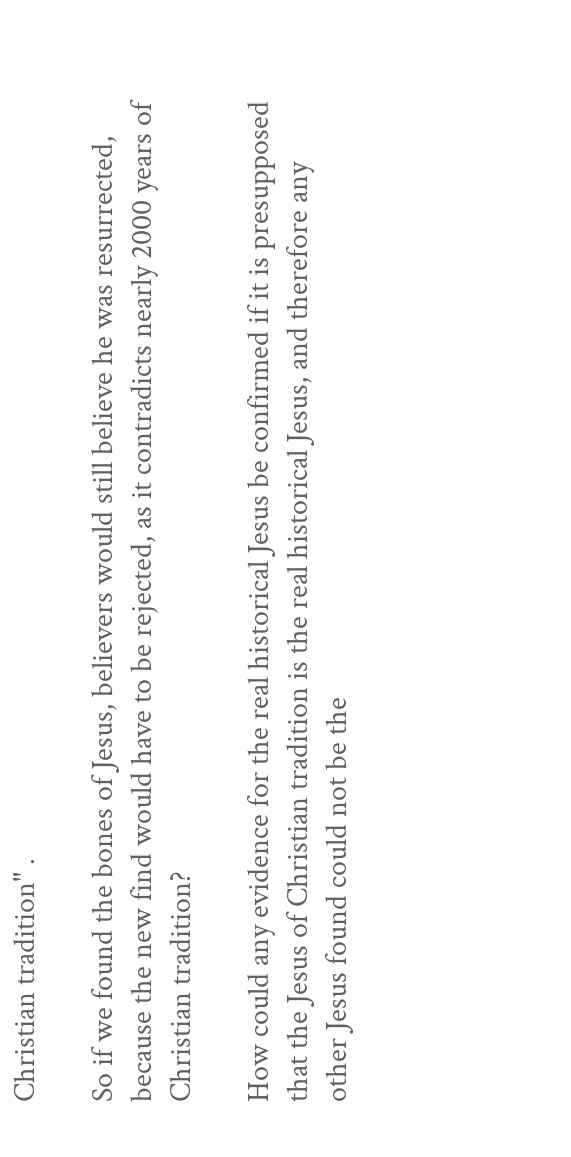Christian tradition" .

So if we found the bones of Jesus, believers would still believe he was resurrected, because the new find would have to be rejected, as it contradicts nearly 2000 years of Christian tradition?

How could any evidence for the real historical Jesus be confirmed if it is presupposed that the Jesus of Christian tradition is the real historical Jesus, and therefore any other Jesus found could not be the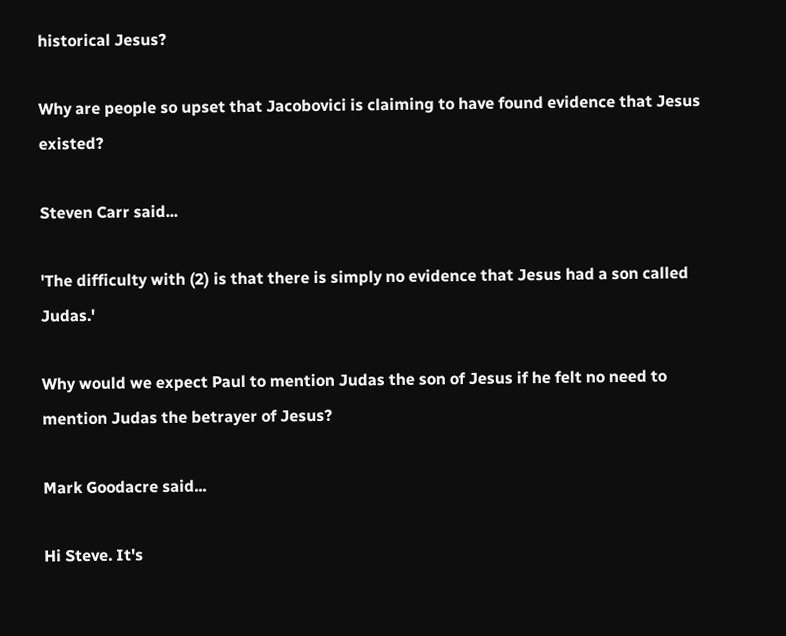historical Jesus?

Why are people so upset that Jacobovici is claiming to have found evidence that Jesus existed?

Steven Carr said...

'The difficulty with (2) is that there is simply no evidence that Jesus had a son called Judas.'

Why would we expect Paul to mention Judas the son of Jesus if he felt no need to mention Judas the betrayer of Jesus?

Mark Goodacre said...

Hi Steve. It's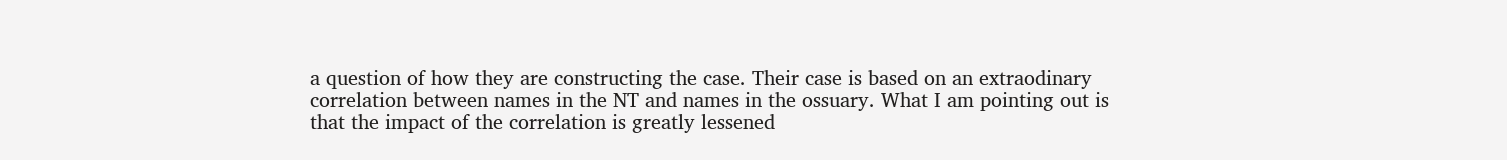a question of how they are constructing the case. Their case is based on an extraodinary correlation between names in the NT and names in the ossuary. What I am pointing out is that the impact of the correlation is greatly lessened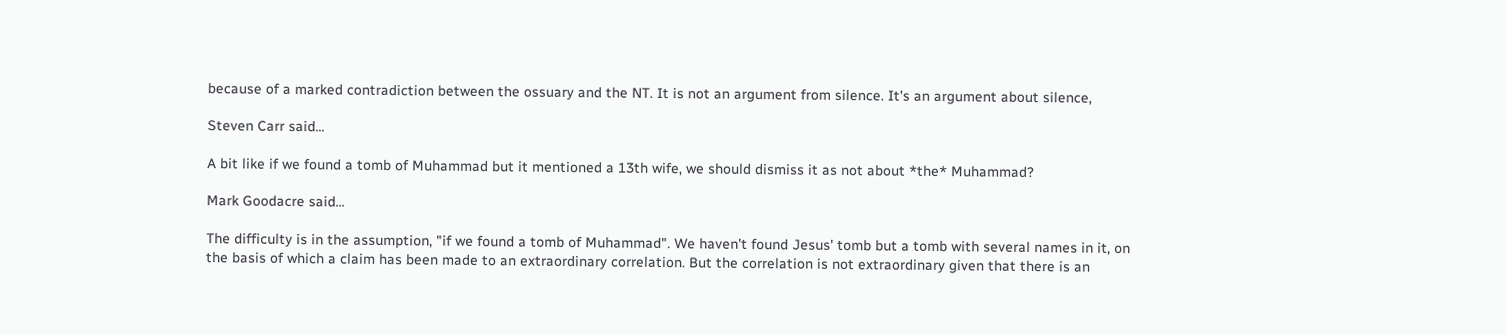because of a marked contradiction between the ossuary and the NT. It is not an argument from silence. It's an argument about silence,

Steven Carr said...

A bit like if we found a tomb of Muhammad but it mentioned a 13th wife, we should dismiss it as not about *the* Muhammad?

Mark Goodacre said...

The difficulty is in the assumption, "if we found a tomb of Muhammad". We haven't found Jesus' tomb but a tomb with several names in it, on the basis of which a claim has been made to an extraordinary correlation. But the correlation is not extraordinary given that there is an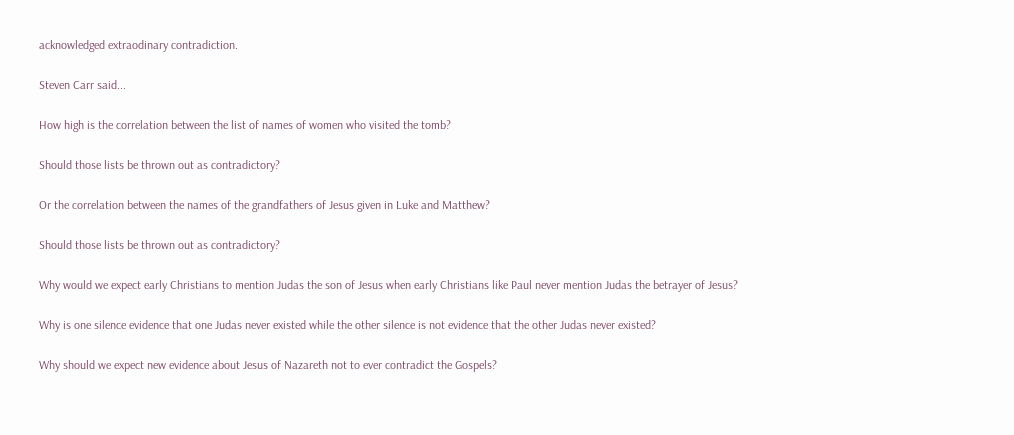acknowledged extraodinary contradiction.

Steven Carr said...

How high is the correlation between the list of names of women who visited the tomb?

Should those lists be thrown out as contradictory?

Or the correlation between the names of the grandfathers of Jesus given in Luke and Matthew?

Should those lists be thrown out as contradictory?

Why would we expect early Christians to mention Judas the son of Jesus when early Christians like Paul never mention Judas the betrayer of Jesus?

Why is one silence evidence that one Judas never existed while the other silence is not evidence that the other Judas never existed?

Why should we expect new evidence about Jesus of Nazareth not to ever contradict the Gospels?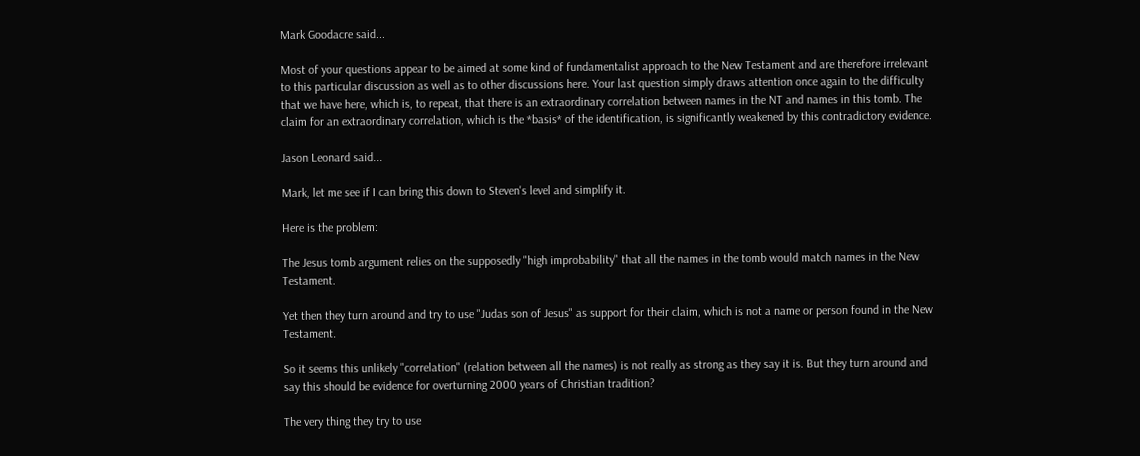Mark Goodacre said...

Most of your questions appear to be aimed at some kind of fundamentalist approach to the New Testament and are therefore irrelevant to this particular discussion as well as to other discussions here. Your last question simply draws attention once again to the difficulty that we have here, which is, to repeat, that there is an extraordinary correlation between names in the NT and names in this tomb. The claim for an extraordinary correlation, which is the *basis* of the identification, is significantly weakened by this contradictory evidence.

Jason Leonard said...

Mark, let me see if I can bring this down to Steven's level and simplify it.

Here is the problem:

The Jesus tomb argument relies on the supposedly "high improbability" that all the names in the tomb would match names in the New Testament.

Yet then they turn around and try to use "Judas son of Jesus" as support for their claim, which is not a name or person found in the New Testament.

So it seems this unlikely "correlation" (relation between all the names) is not really as strong as they say it is. But they turn around and say this should be evidence for overturning 2000 years of Christian tradition?

The very thing they try to use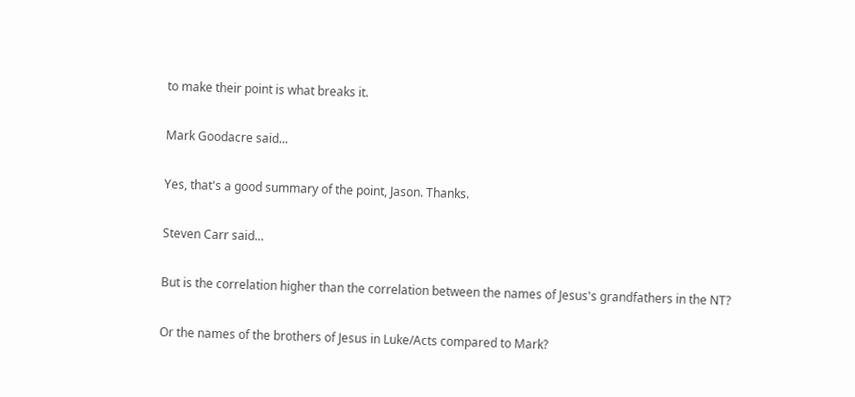to make their point is what breaks it.

Mark Goodacre said...

Yes, that's a good summary of the point, Jason. Thanks.

Steven Carr said...

But is the correlation higher than the correlation between the names of Jesus's grandfathers in the NT?

Or the names of the brothers of Jesus in Luke/Acts compared to Mark?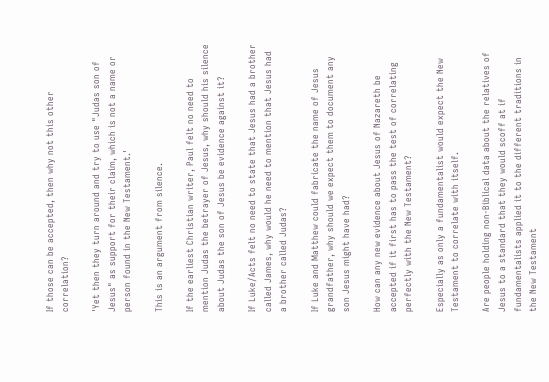If those can be accepted, then why not this other correlation?

'Yet then they turn around and try to use "Judas son of Jesus" as support for their claim, which is not a name or person found in the New Testament.'

This is an argument from silence.

If the earliest Christian writer, Paul felt no need to mention Judas the betrayer of Jesus, why should his silence about Judas the son of Jesus be evidence against it?

If Luke/Acts felt no need to state that Jesus had a brother called James, why would he need to mention that Jesus had a brother called Judas?

If Luke and Matthew could fabricate the name of Jesus grandfather, why should we expect them to document any son Jesus might have had?

How can any new evidence about Jesus of Nazareth be accepted if it first has to pass the test of correlating perfectly with the New Testament?

Especially as only a fundamentalist would expect the New Testament to correlate with itself.

Are people holding non-Biblical data about the relatives of Jesus to a standard that they would scoff at if fundamentalists applied it to the different traditions in the New Testament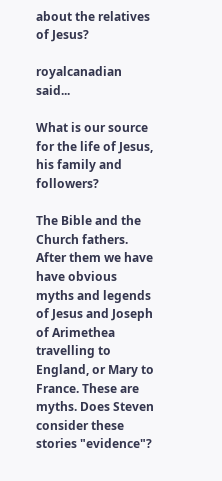about the relatives of Jesus?

royalcanadian said...

What is our source for the life of Jesus, his family and followers?

The Bible and the Church fathers. After them we have have obvious myths and legends of Jesus and Joseph of Arimethea travelling to England, or Mary to France. These are myths. Does Steven consider these stories "evidence"?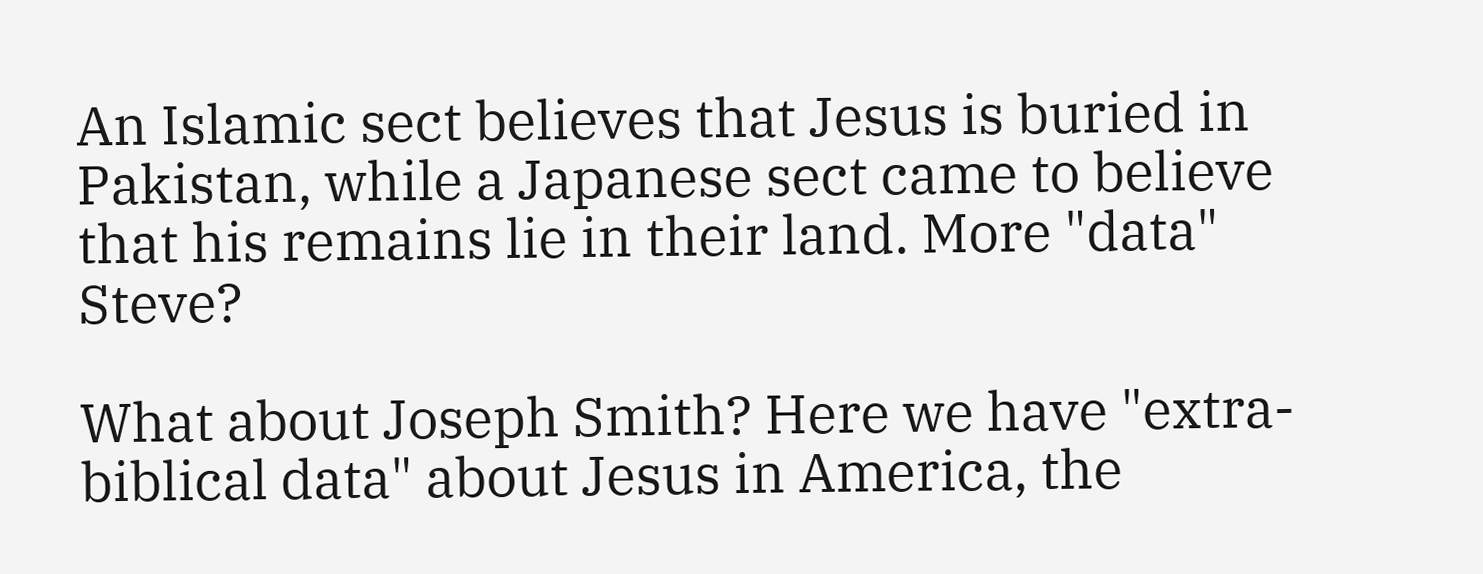An Islamic sect believes that Jesus is buried in Pakistan, while a Japanese sect came to believe that his remains lie in their land. More "data" Steve?

What about Joseph Smith? Here we have "extra-biblical data" about Jesus in America, the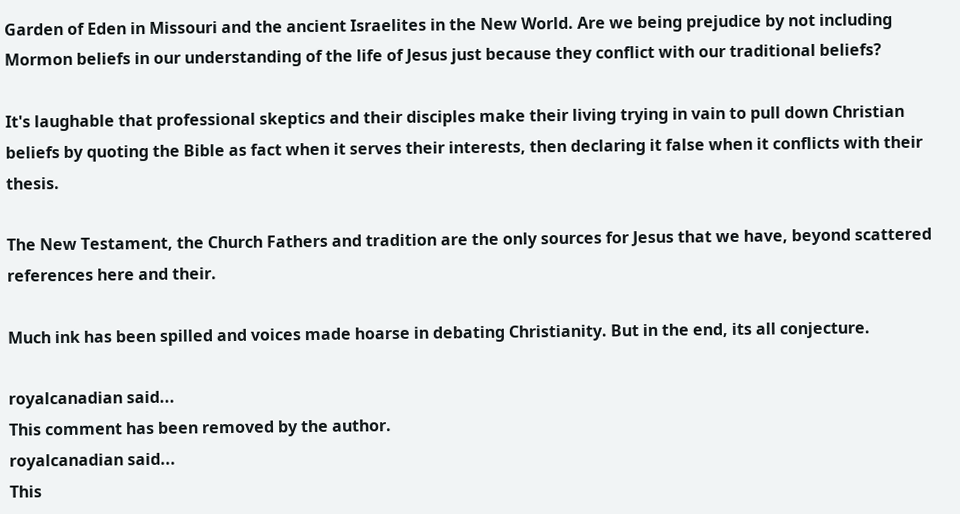Garden of Eden in Missouri and the ancient Israelites in the New World. Are we being prejudice by not including Mormon beliefs in our understanding of the life of Jesus just because they conflict with our traditional beliefs?

It's laughable that professional skeptics and their disciples make their living trying in vain to pull down Christian beliefs by quoting the Bible as fact when it serves their interests, then declaring it false when it conflicts with their thesis.

The New Testament, the Church Fathers and tradition are the only sources for Jesus that we have, beyond scattered references here and their.

Much ink has been spilled and voices made hoarse in debating Christianity. But in the end, its all conjecture.

royalcanadian said...
This comment has been removed by the author.
royalcanadian said...
This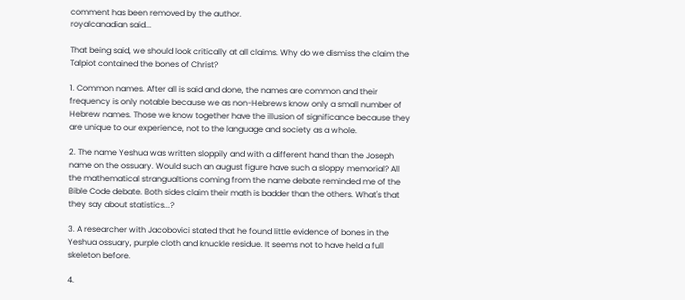comment has been removed by the author.
royalcanadian said...

That being said, we should look critically at all claims. Why do we dismiss the claim the Talpiot contained the bones of Christ?

1. Common names. After all is said and done, the names are common and their frequency is only notable because we as non-Hebrews know only a small number of Hebrew names. Those we know together have the illusion of significance because they are unique to our experience, not to the language and society as a whole.

2. The name Yeshua was written sloppily and with a different hand than the Joseph name on the ossuary. Would such an august figure have such a sloppy memorial? All the mathematical strangualtions coming from the name debate reminded me of the Bible Code debate. Both sides claim their math is badder than the others. What's that they say about statistics...?

3. A researcher with Jacobovici stated that he found little evidence of bones in the Yeshua ossuary, purple cloth and knuckle residue. It seems not to have held a full skeleton before.

4.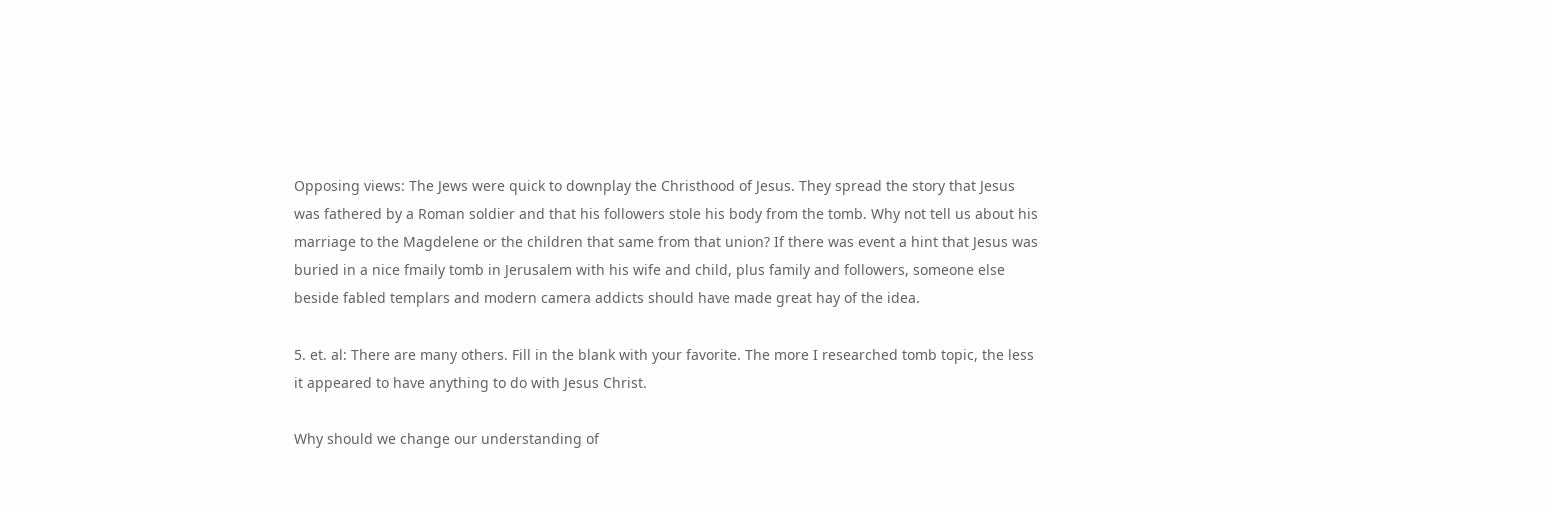Opposing views: The Jews were quick to downplay the Christhood of Jesus. They spread the story that Jesus was fathered by a Roman soldier and that his followers stole his body from the tomb. Why not tell us about his marriage to the Magdelene or the children that same from that union? If there was event a hint that Jesus was buried in a nice fmaily tomb in Jerusalem with his wife and child, plus family and followers, someone else beside fabled templars and modern camera addicts should have made great hay of the idea.

5. et. al: There are many others. Fill in the blank with your favorite. The more I researched tomb topic, the less it appeared to have anything to do with Jesus Christ.

Why should we change our understanding of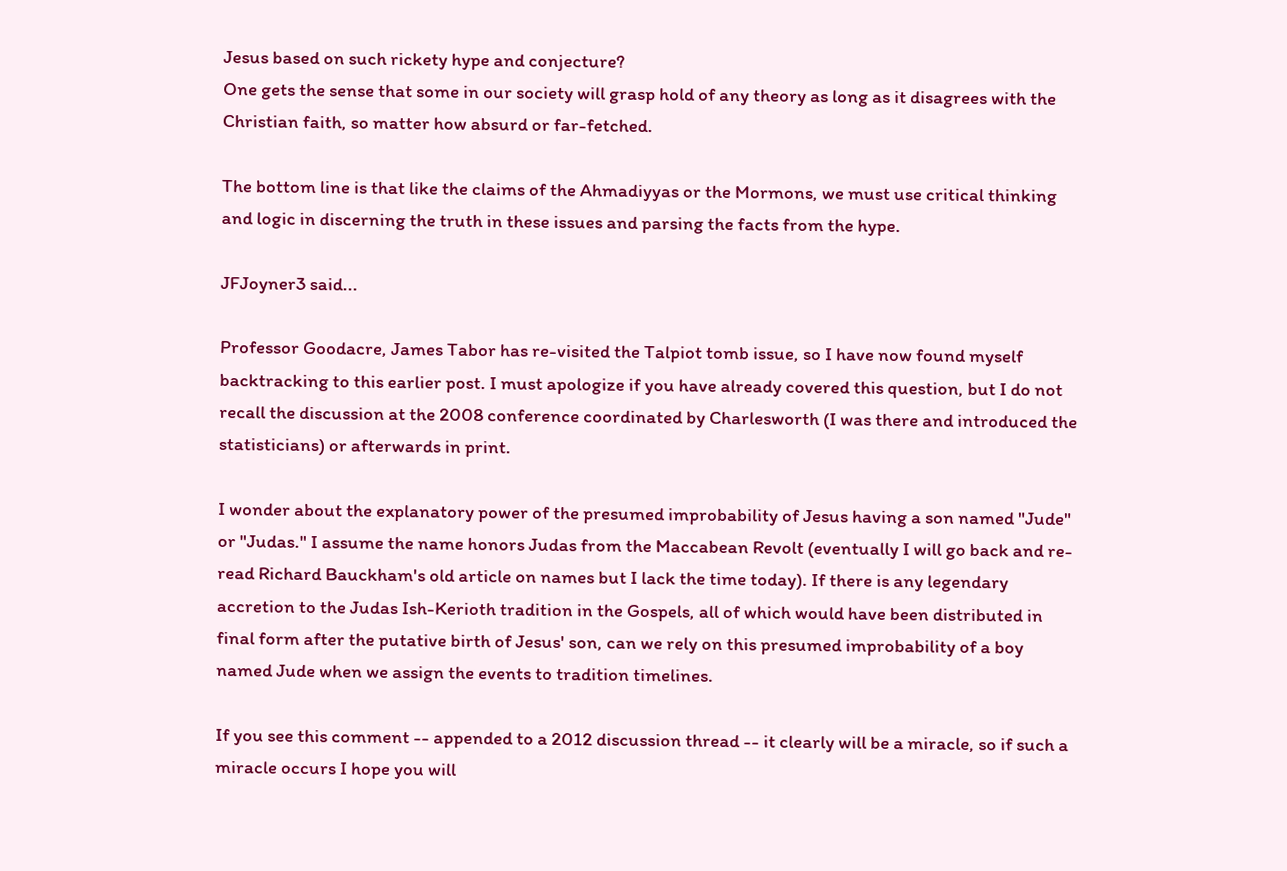Jesus based on such rickety hype and conjecture?
One gets the sense that some in our society will grasp hold of any theory as long as it disagrees with the Christian faith, so matter how absurd or far-fetched.

The bottom line is that like the claims of the Ahmadiyyas or the Mormons, we must use critical thinking and logic in discerning the truth in these issues and parsing the facts from the hype.

JFJoyner3 said...

Professor Goodacre, James Tabor has re-visited the Talpiot tomb issue, so I have now found myself backtracking to this earlier post. I must apologize if you have already covered this question, but I do not recall the discussion at the 2008 conference coordinated by Charlesworth (I was there and introduced the statisticians) or afterwards in print.

I wonder about the explanatory power of the presumed improbability of Jesus having a son named "Jude" or "Judas." I assume the name honors Judas from the Maccabean Revolt (eventually I will go back and re-read Richard Bauckham's old article on names but I lack the time today). If there is any legendary accretion to the Judas Ish-Kerioth tradition in the Gospels, all of which would have been distributed in final form after the putative birth of Jesus' son, can we rely on this presumed improbability of a boy named Jude when we assign the events to tradition timelines.

If you see this comment -- appended to a 2012 discussion thread -- it clearly will be a miracle, so if such a miracle occurs I hope you will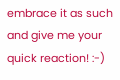embrace it as such and give me your quick reaction! :-)